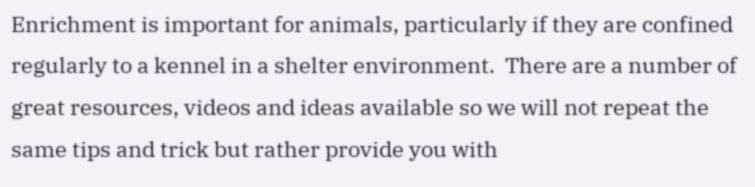Enrichment is important for animals, particularly if they are confined regularly to a kennel in a shelter environment.  There are a number of great resources, videos and ideas available so we will not repeat the same tips and trick but rather provide you with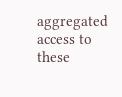aggregated access to these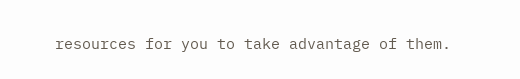resources for you to take advantage of them.